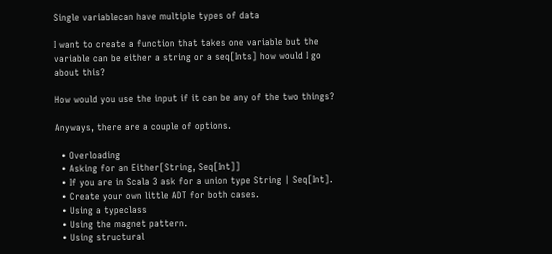Single variablecan have multiple types of data

I want to create a function that takes one variable but the variable can be either a string or a seq[Ints] how would I go about this?

How would you use the input if it can be any of the two things?

Anyways, there are a couple of options.

  • Overloading
  • Asking for an Either[String, Seq[Int]]
  • If you are in Scala 3 ask for a union type String | Seq[Int].
  • Create your own little ADT for both cases.
  • Using a typeclass
  • Using the magnet pattern.
  • Using structural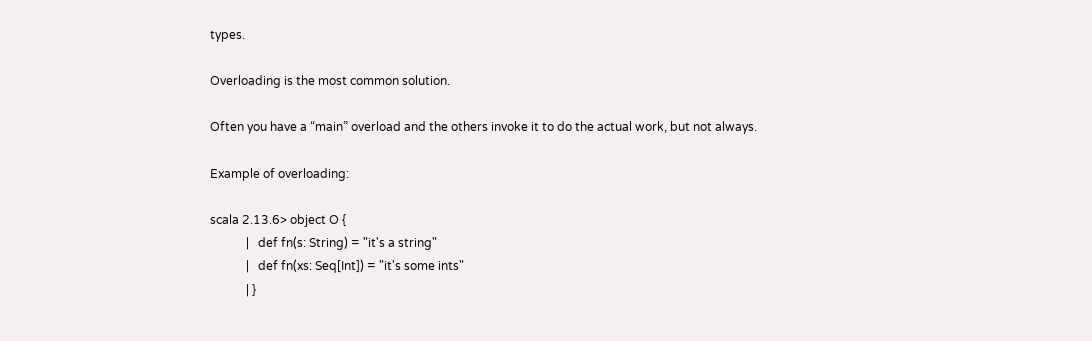types.

Overloading is the most common solution.

Often you have a “main” overload and the others invoke it to do the actual work, but not always.

Example of overloading:

scala 2.13.6> object O {
            |   def fn(s: String) = "it's a string"
            |   def fn(xs: Seq[Int]) = "it's some ints"
            | }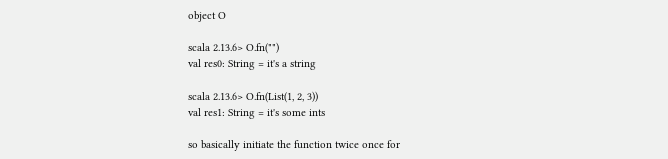object O

scala 2.13.6> O.fn("")
val res0: String = it's a string

scala 2.13.6> O.fn(List(1, 2, 3))
val res1: String = it's some ints

so basically initiate the function twice once for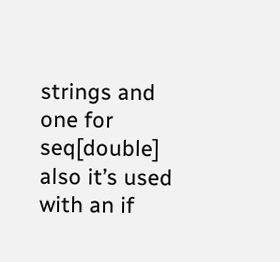strings and one for seq[double] also it’s used with an if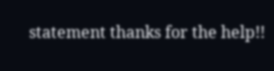statement thanks for the help!!